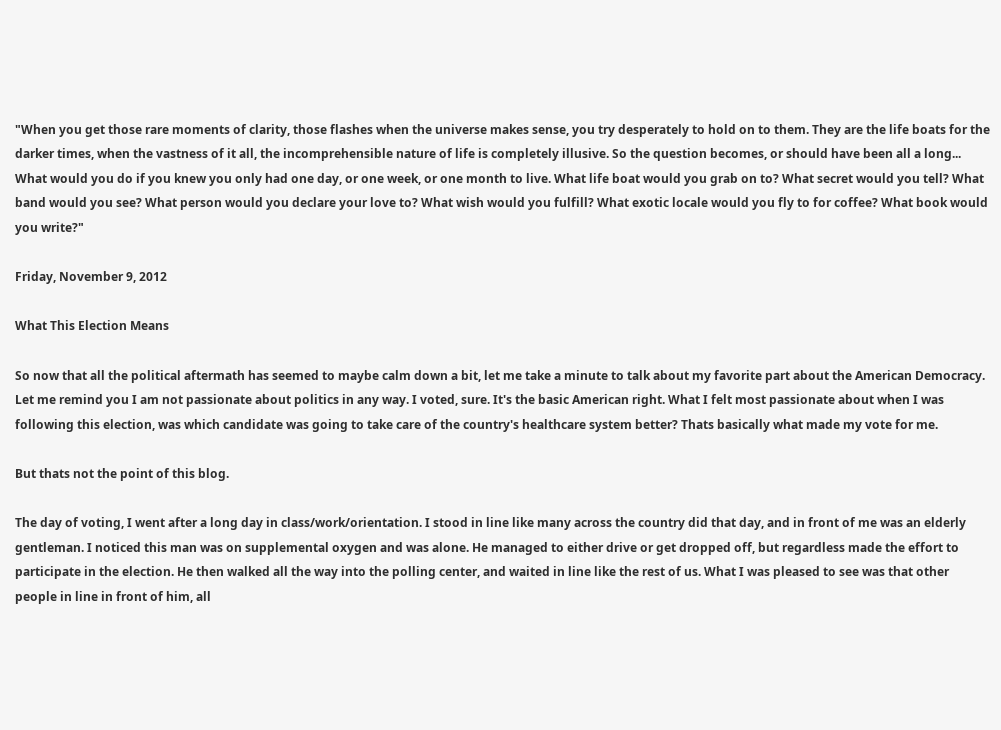"When you get those rare moments of clarity, those flashes when the universe makes sense, you try desperately to hold on to them. They are the life boats for the darker times, when the vastness of it all, the incomprehensible nature of life is completely illusive. So the question becomes, or should have been all a long... What would you do if you knew you only had one day, or one week, or one month to live. What life boat would you grab on to? What secret would you tell? What band would you see? What person would you declare your love to? What wish would you fulfill? What exotic locale would you fly to for coffee? What book would you write?"

Friday, November 9, 2012

What This Election Means

So now that all the political aftermath has seemed to maybe calm down a bit, let me take a minute to talk about my favorite part about the American Democracy.  Let me remind you I am not passionate about politics in any way. I voted, sure. It's the basic American right. What I felt most passionate about when I was following this election, was which candidate was going to take care of the country's healthcare system better? Thats basically what made my vote for me.

But thats not the point of this blog.

The day of voting, I went after a long day in class/work/orientation. I stood in line like many across the country did that day, and in front of me was an elderly gentleman. I noticed this man was on supplemental oxygen and was alone. He managed to either drive or get dropped off, but regardless made the effort to participate in the election. He then walked all the way into the polling center, and waited in line like the rest of us. What I was pleased to see was that other people in line in front of him, all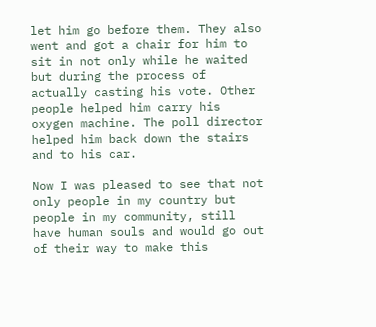let him go before them. They also went and got a chair for him to sit in not only while he waited but during the process of actually casting his vote. Other people helped him carry his oxygen machine. The poll director helped him back down the stairs and to his car.

Now I was pleased to see that not only people in my country but people in my community, still have human souls and would go out of their way to make this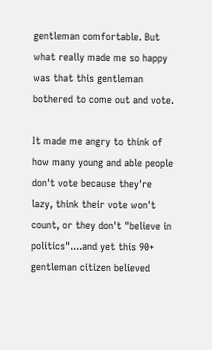gentleman comfortable. But what really made me so happy was that this gentleman bothered to come out and vote.

It made me angry to think of how many young and able people don't vote because they're lazy, think their vote won't count, or they don't "believe in politics"....and yet this 90+ gentleman citizen believed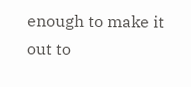enough to make it out to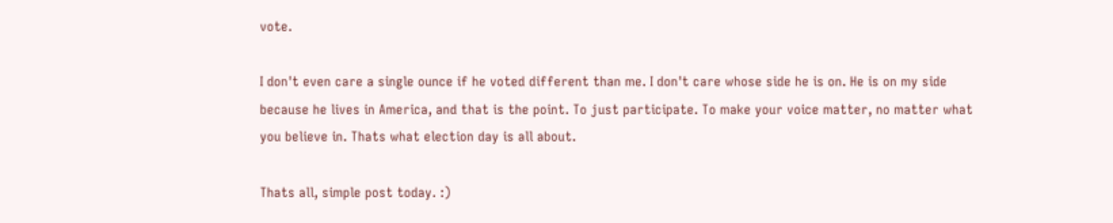vote.

I don't even care a single ounce if he voted different than me. I don't care whose side he is on. He is on my side because he lives in America, and that is the point. To just participate. To make your voice matter, no matter what you believe in. Thats what election day is all about.

Thats all, simple post today. :)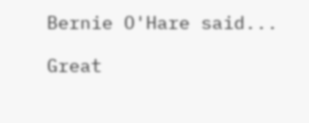Bernie O'Hare said...

Great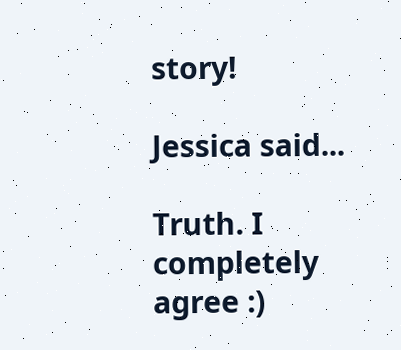story!

Jessica said...

Truth. I completely agree :)